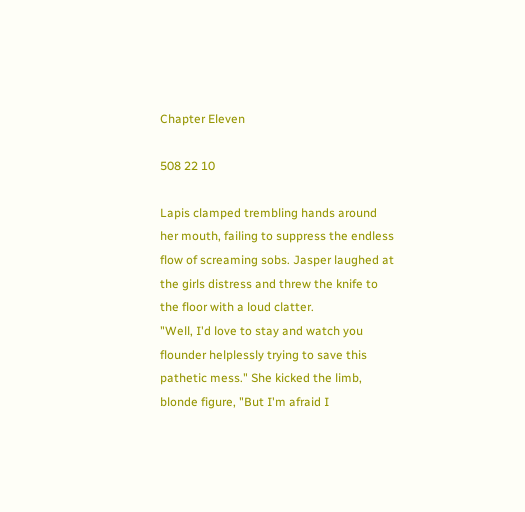Chapter Eleven

508 22 10

Lapis clamped trembling hands around her mouth, failing to suppress the endless flow of screaming sobs. Jasper laughed at the girls distress and threw the knife to the floor with a loud clatter.
"Well, I'd love to stay and watch you flounder helplessly trying to save this pathetic mess." She kicked the limb, blonde figure, "But I'm afraid I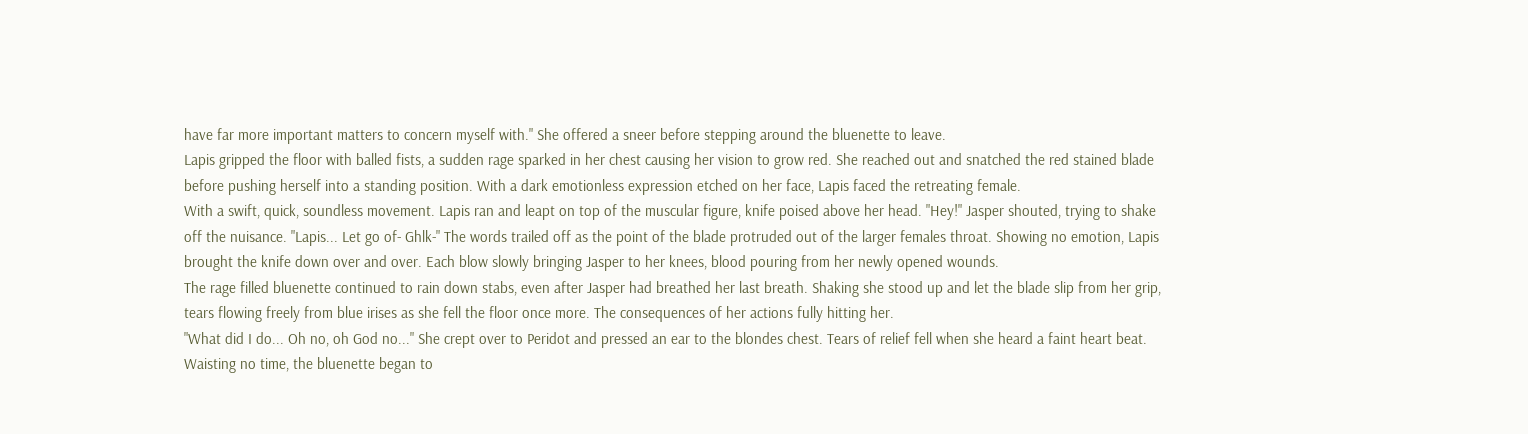have far more important matters to concern myself with." She offered a sneer before stepping around the bluenette to leave.
Lapis gripped the floor with balled fists, a sudden rage sparked in her chest causing her vision to grow red. She reached out and snatched the red stained blade before pushing herself into a standing position. With a dark emotionless expression etched on her face, Lapis faced the retreating female.
With a swift, quick, soundless movement. Lapis ran and leapt on top of the muscular figure, knife poised above her head. "Hey!" Jasper shouted, trying to shake off the nuisance. "Lapis... Let go of- Ghlk-" The words trailed off as the point of the blade protruded out of the larger females throat. Showing no emotion, Lapis brought the knife down over and over. Each blow slowly bringing Jasper to her knees, blood pouring from her newly opened wounds.
The rage filled bluenette continued to rain down stabs, even after Jasper had breathed her last breath. Shaking she stood up and let the blade slip from her grip, tears flowing freely from blue irises as she fell the floor once more. The consequences of her actions fully hitting her.
"What did I do... Oh no, oh God no..." She crept over to Peridot and pressed an ear to the blondes chest. Tears of relief fell when she heard a faint heart beat.
Waisting no time, the bluenette began to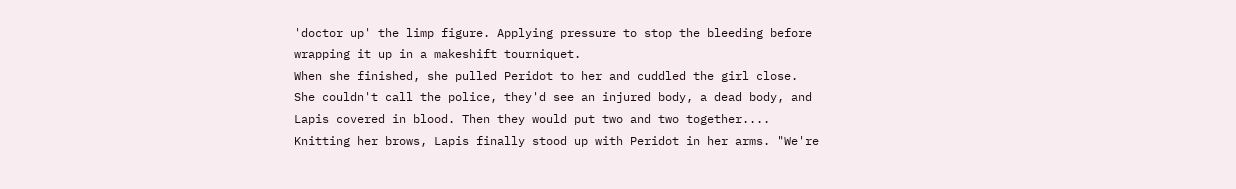'doctor up' the limp figure. Applying pressure to stop the bleeding before wrapping it up in a makeshift tourniquet.
When she finished, she pulled Peridot to her and cuddled the girl close. She couldn't call the police, they'd see an injured body, a dead body, and Lapis covered in blood. Then they would put two and two together....
Knitting her brows, Lapis finally stood up with Peridot in her arms. "We're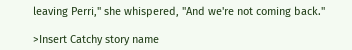leaving Perri," she whispered, "And we're not coming back."

>Insert Catchy story name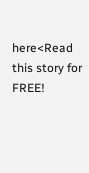here<Read this story for FREE!